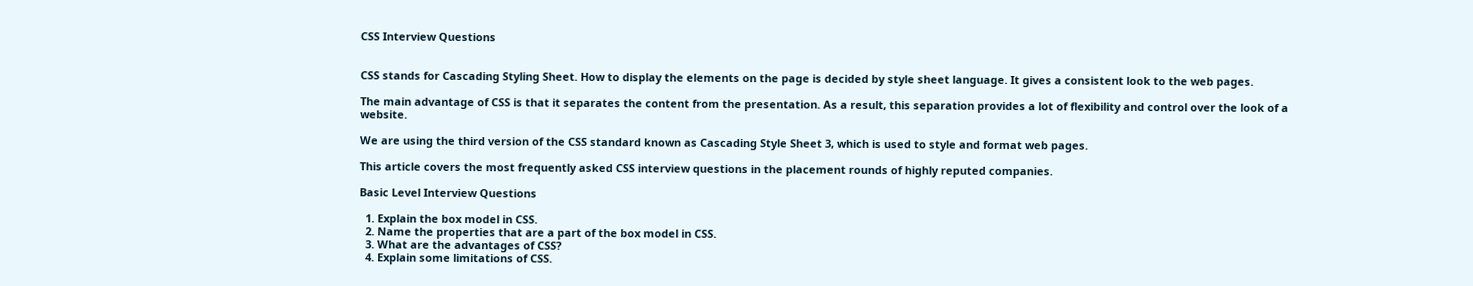CSS Interview Questions


CSS stands for Cascading Styling Sheet. How to display the elements on the page is decided by style sheet language. It gives a consistent look to the web pages.

The main advantage of CSS is that it separates the content from the presentation. As a result, this separation provides a lot of flexibility and control over the look of a website.

We are using the third version of the CSS standard known as Cascading Style Sheet 3, which is used to style and format web pages.

This article covers the most frequently asked CSS interview questions in the placement rounds of highly reputed companies.

Basic Level Interview Questions

  1. Explain the box model in CSS.
  2. Name the properties that are a part of the box model in CSS.
  3. What are the advantages of CSS?
  4. Explain some limitations of CSS.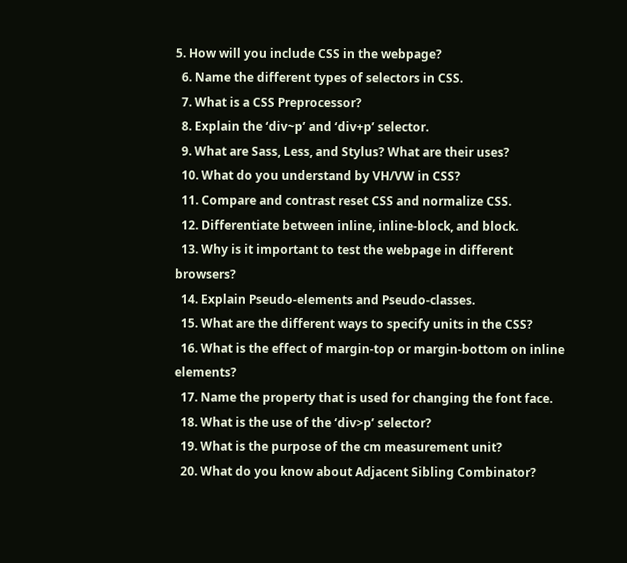5. How will you include CSS in the webpage?
  6. Name the different types of selectors in CSS.
  7. What is a CSS Preprocessor?
  8. Explain the ‘div~p’ and ‘div+p’ selector.
  9. What are Sass, Less, and Stylus? What are their uses?
  10. What do you understand by VH/VW in CSS?
  11. Compare and contrast reset CSS and normalize CSS.
  12. Differentiate between inline, inline-block, and block.
  13. Why is it important to test the webpage in different browsers?
  14. Explain Pseudo-elements and Pseudo-classes.
  15. What are the different ways to specify units in the CSS?
  16. What is the effect of margin-top or margin-bottom on inline elements?
  17. Name the property that is used for changing the font face.
  18. What is the use of the ‘div>p’ selector?
  19. What is the purpose of the cm measurement unit?
  20. What do you know about Adjacent Sibling Combinator?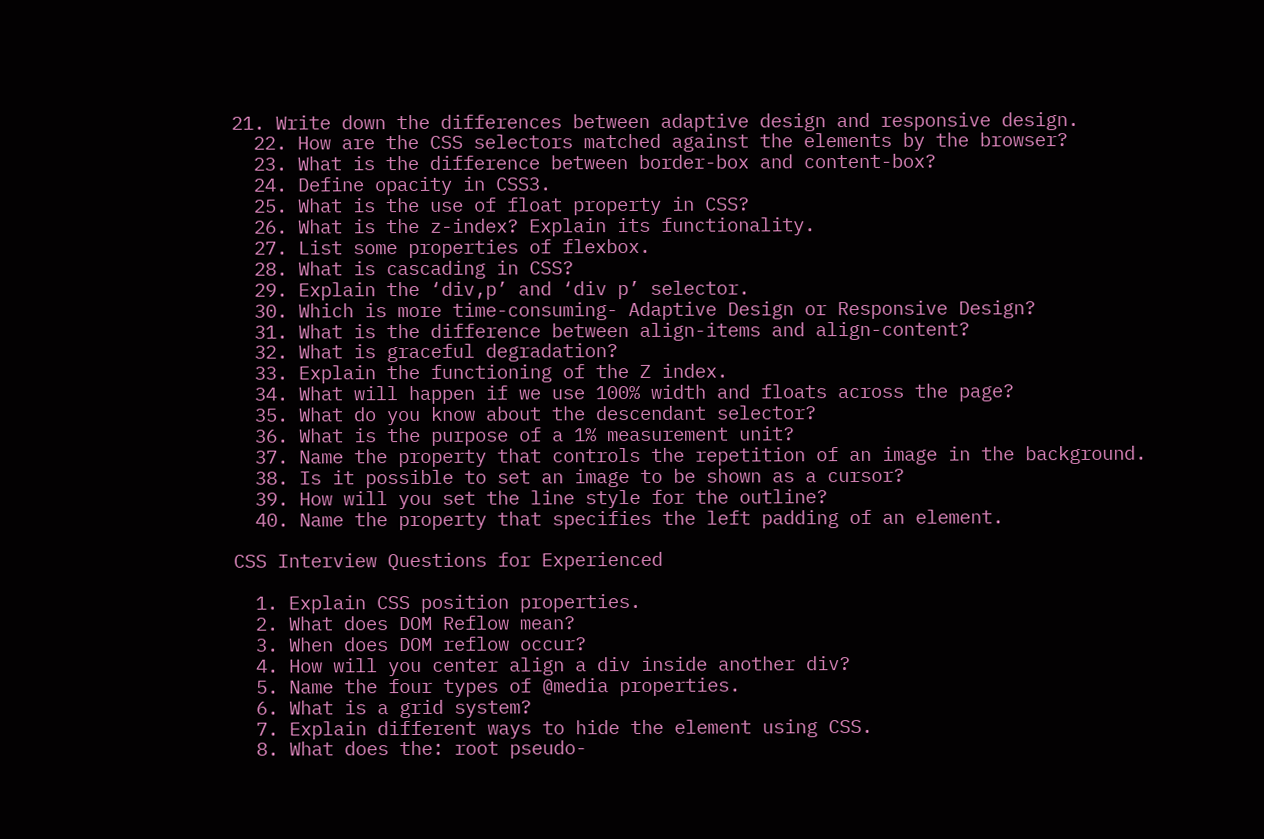21. Write down the differences between adaptive design and responsive design.
  22. How are the CSS selectors matched against the elements by the browser?
  23. What is the difference between border-box and content-box?
  24. Define opacity in CSS3.
  25. What is the use of float property in CSS?
  26. What is the z-index? Explain its functionality.
  27. List some properties of flexbox.
  28. What is cascading in CSS?
  29. Explain the ‘div,p’ and ‘div p’ selector.
  30. Which is more time-consuming- Adaptive Design or Responsive Design?
  31. What is the difference between align-items and align-content?
  32. What is graceful degradation?
  33. Explain the functioning of the Z index.
  34. What will happen if we use 100% width and floats across the page?
  35. What do you know about the descendant selector?
  36. What is the purpose of a 1% measurement unit?
  37. Name the property that controls the repetition of an image in the background.
  38. Is it possible to set an image to be shown as a cursor?
  39. How will you set the line style for the outline?
  40. Name the property that specifies the left padding of an element.

CSS Interview Questions for Experienced

  1. Explain CSS position properties.
  2. What does DOM Reflow mean?
  3. When does DOM reflow occur?
  4. How will you center align a div inside another div?
  5. Name the four types of @media properties.
  6. What is a grid system?
  7. Explain different ways to hide the element using CSS.
  8. What does the: root pseudo-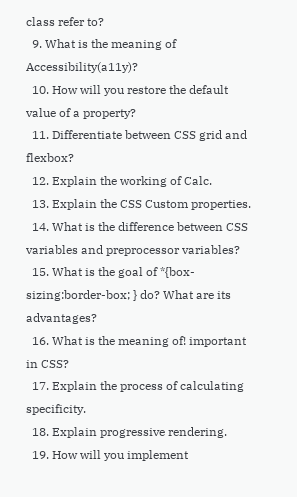class refer to?
  9. What is the meaning of Accessibility(a11y)?
  10. How will you restore the default value of a property?
  11. Differentiate between CSS grid and flexbox?
  12. Explain the working of Calc.
  13. Explain the CSS Custom properties.
  14. What is the difference between CSS variables and preprocessor variables?
  15. What is the goal of *{box-sizing:border-box; } do? What are its advantages?
  16. What is the meaning of! important in CSS?
  17. Explain the process of calculating specificity.
  18. Explain progressive rendering.
  19. How will you implement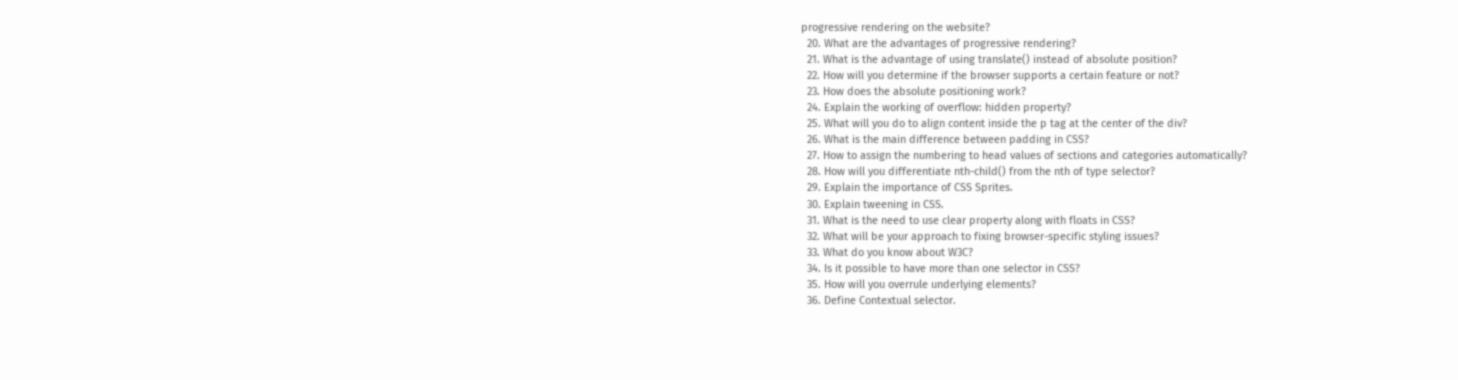progressive rendering on the website?
  20. What are the advantages of progressive rendering?
  21. What is the advantage of using translate() instead of absolute position?
  22. How will you determine if the browser supports a certain feature or not?
  23. How does the absolute positioning work?
  24. Explain the working of overflow: hidden property?
  25. What will you do to align content inside the p tag at the center of the div?
  26. What is the main difference between padding in CSS?
  27. How to assign the numbering to head values of sections and categories automatically?
  28. How will you differentiate nth-child() from the nth of type selector?
  29. Explain the importance of CSS Sprites.
  30. Explain tweening in CSS.
  31. What is the need to use clear property along with floats in CSS?
  32. What will be your approach to fixing browser-specific styling issues?
  33. What do you know about W3C?
  34. Is it possible to have more than one selector in CSS?
  35. How will you overrule underlying elements?
  36. Define Contextual selector.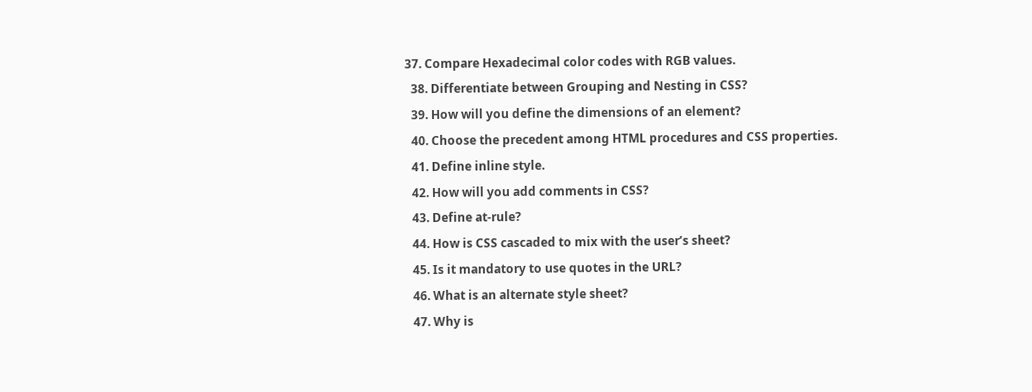37. Compare Hexadecimal color codes with RGB values.
  38. Differentiate between Grouping and Nesting in CSS?
  39. How will you define the dimensions of an element?
  40. Choose the precedent among HTML procedures and CSS properties.
  41. Define inline style.
  42. How will you add comments in CSS?
  43. Define at-rule?
  44. How is CSS cascaded to mix with the user’s sheet?
  45. Is it mandatory to use quotes in the URL?
  46. What is an alternate style sheet?
  47. Why is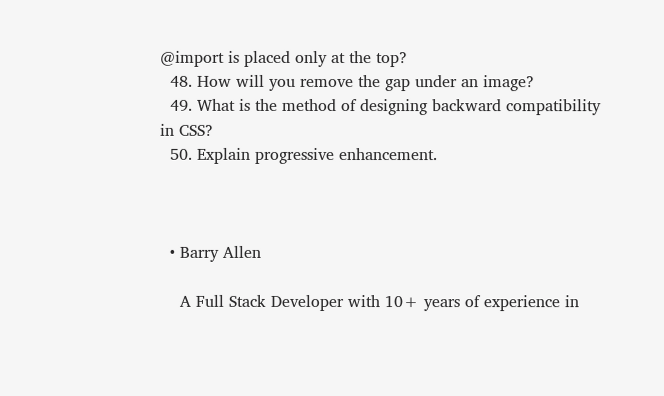@import is placed only at the top?
  48. How will you remove the gap under an image?
  49. What is the method of designing backward compatibility in CSS?
  50. Explain progressive enhancement.



  • Barry Allen

    A Full Stack Developer with 10+ years of experience in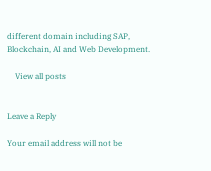different domain including SAP, Blockchain, AI and Web Development.

    View all posts


Leave a Reply

Your email address will not be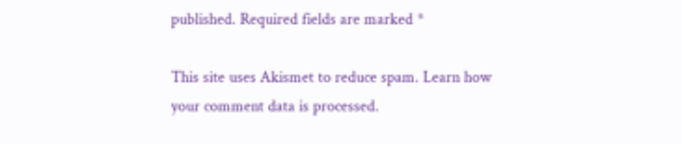published. Required fields are marked *

This site uses Akismet to reduce spam. Learn how your comment data is processed.